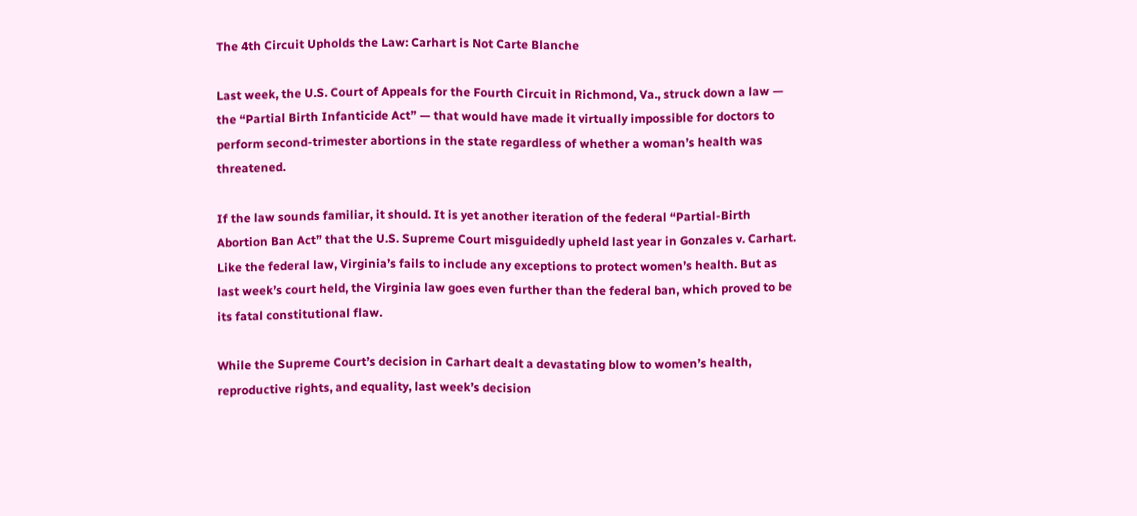The 4th Circuit Upholds the Law: Carhart is Not Carte Blanche

Last week, the U.S. Court of Appeals for the Fourth Circuit in Richmond, Va., struck down a law — the “Partial Birth Infanticide Act” — that would have made it virtually impossible for doctors to perform second-trimester abortions in the state regardless of whether a woman’s health was threatened.

If the law sounds familiar, it should. It is yet another iteration of the federal “Partial-Birth Abortion Ban Act” that the U.S. Supreme Court misguidedly upheld last year in Gonzales v. Carhart. Like the federal law, Virginia’s fails to include any exceptions to protect women’s health. But as last week’s court held, the Virginia law goes even further than the federal ban, which proved to be its fatal constitutional flaw.

While the Supreme Court’s decision in Carhart dealt a devastating blow to women’s health, reproductive rights, and equality, last week’s decision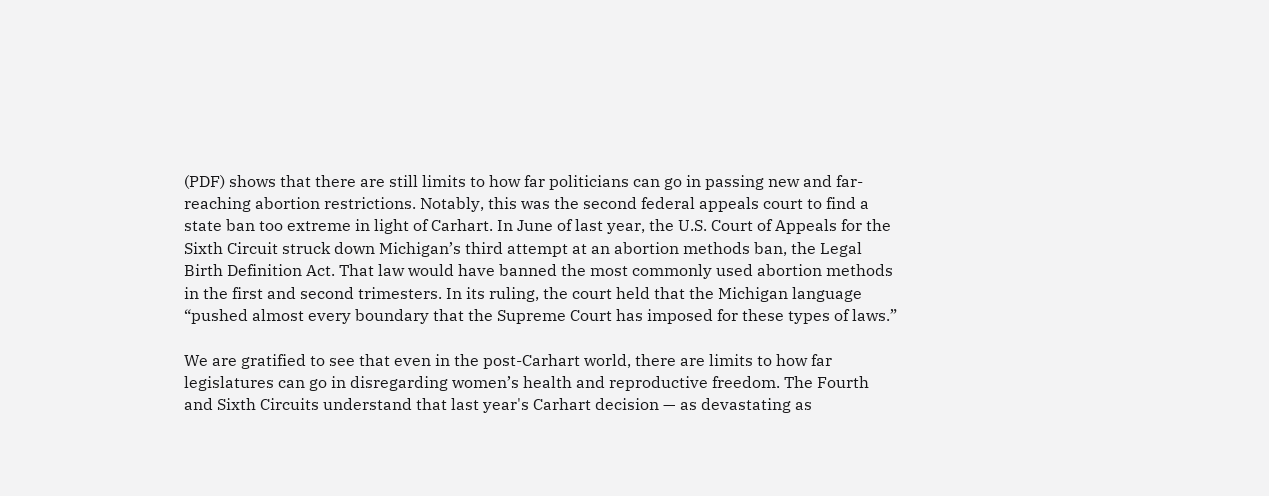(PDF) shows that there are still limits to how far politicians can go in passing new and far-reaching abortion restrictions. Notably, this was the second federal appeals court to find a state ban too extreme in light of Carhart. In June of last year, the U.S. Court of Appeals for the Sixth Circuit struck down Michigan’s third attempt at an abortion methods ban, the Legal Birth Definition Act. That law would have banned the most commonly used abortion methods in the first and second trimesters. In its ruling, the court held that the Michigan language “pushed almost every boundary that the Supreme Court has imposed for these types of laws.”

We are gratified to see that even in the post-Carhart world, there are limits to how far legislatures can go in disregarding women’s health and reproductive freedom. The Fourth and Sixth Circuits understand that last year's Carhart decision — as devastating as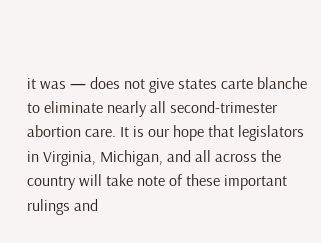it was — does not give states carte blanche to eliminate nearly all second-trimester abortion care. It is our hope that legislators in Virginia, Michigan, and all across the country will take note of these important rulings and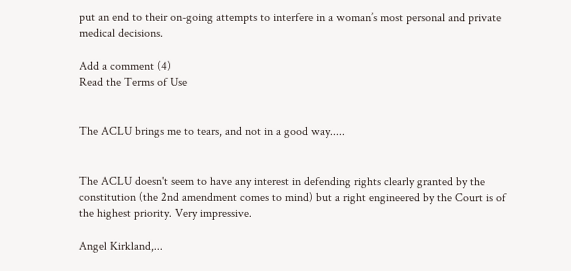put an end to their on-going attempts to interfere in a woman’s most personal and private medical decisions.

Add a comment (4)
Read the Terms of Use


The ACLU brings me to tears, and not in a good way.....


The ACLU doesn't seem to have any interest in defending rights clearly granted by the constitution (the 2nd amendment comes to mind) but a right engineered by the Court is of the highest priority. Very impressive.

Angel Kirkland,...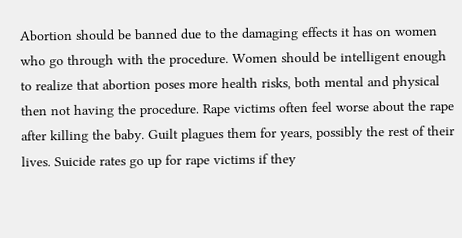Abortion should be banned due to the damaging effects it has on women who go through with the procedure. Women should be intelligent enough to realize that abortion poses more health risks, both mental and physical then not having the procedure. Rape victims often feel worse about the rape after killing the baby. Guilt plagues them for years, possibly the rest of their lives. Suicide rates go up for rape victims if they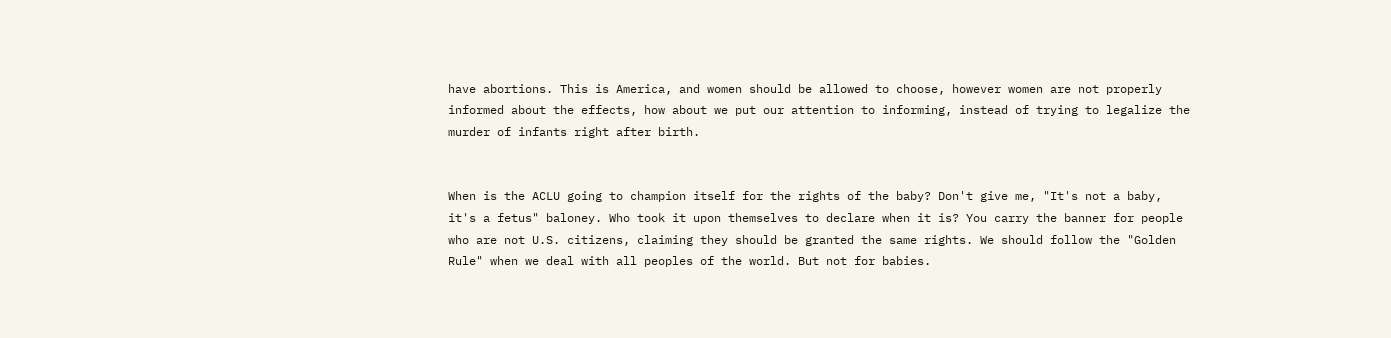have abortions. This is America, and women should be allowed to choose, however women are not properly informed about the effects, how about we put our attention to informing, instead of trying to legalize the murder of infants right after birth.


When is the ACLU going to champion itself for the rights of the baby? Don't give me, "It's not a baby, it's a fetus" baloney. Who took it upon themselves to declare when it is? You carry the banner for people who are not U.S. citizens, claiming they should be granted the same rights. We should follow the "Golden Rule" when we deal with all peoples of the world. But not for babies.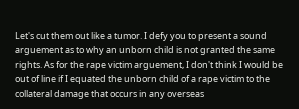Let's cut them out like a tumor. I defy you to present a sound arguement as to why an unborn child is not granted the same rights. As for the rape victim arguement, I don't think I would be out of line if I equated the unborn child of a rape victim to the collateral damage that occurs in any overseas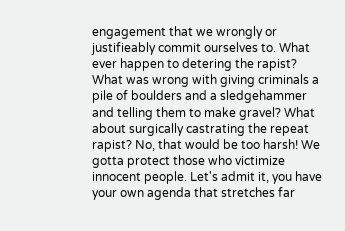engagement that we wrongly or justifieably commit ourselves to. What ever happen to detering the rapist? What was wrong with giving criminals a pile of boulders and a sledgehammer and telling them to make gravel? What about surgically castrating the repeat rapist? No, that would be too harsh! We gotta protect those who victimize innocent people. Let's admit it, you have your own agenda that stretches far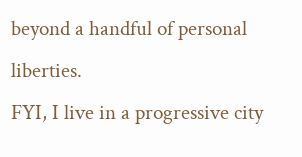beyond a handful of personal liberties.
FYI, I live in a progressive city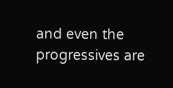and even the progressives are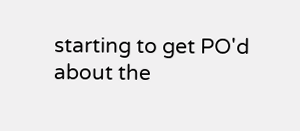starting to get PO'd about the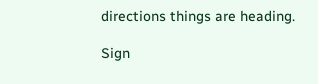directions things are heading.

Sign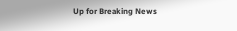Up for Breaking News